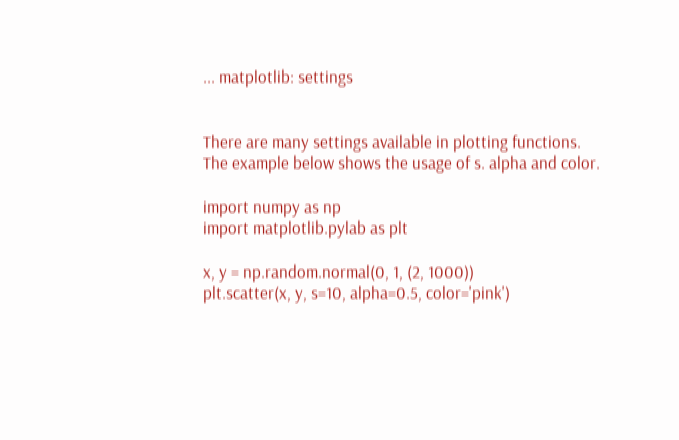... matplotlib: settings


There are many settings available in plotting functions. The example below shows the usage of s. alpha and color.

import numpy as np
import matplotlib.pylab as plt

x, y = np.random.normal(0, 1, (2, 1000))
plt.scatter(x, y, s=10, alpha=0.5, color='pink')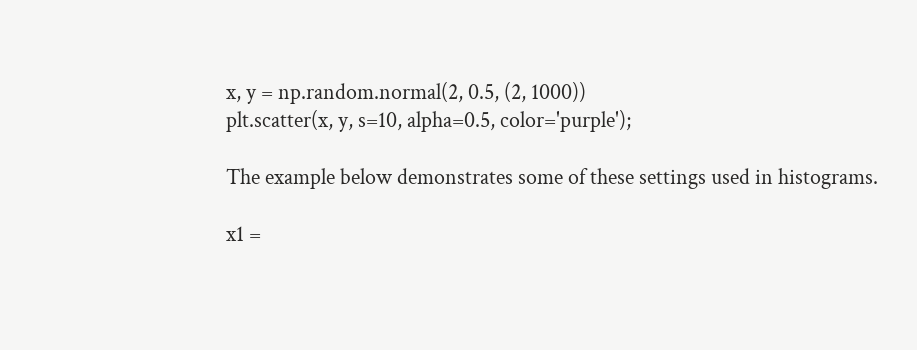x, y = np.random.normal(2, 0.5, (2, 1000))
plt.scatter(x, y, s=10, alpha=0.5, color='purple');

The example below demonstrates some of these settings used in histograms.

x1 =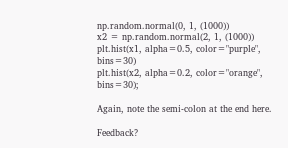np.random.normal(0, 1, (1000))
x2 = np.random.normal(2, 1, (1000))
plt.hist(x1, alpha=0.5, color="purple", bins=30)
plt.hist(x2, alpha=0.2, color="orange", bins=30);

Again, note the semi-colon at the end here.

Feedback?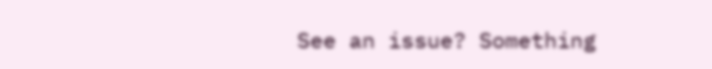See an issue? Something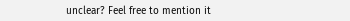unclear? Feel free to mention it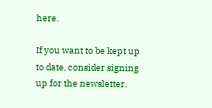here.

If you want to be kept up to date, consider signing up for the newsletter.